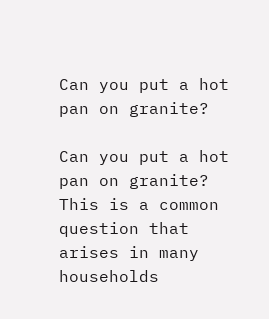Can you put a hot pan on granite?

Can you put a hot pan on granite? This is a common question that arises in many households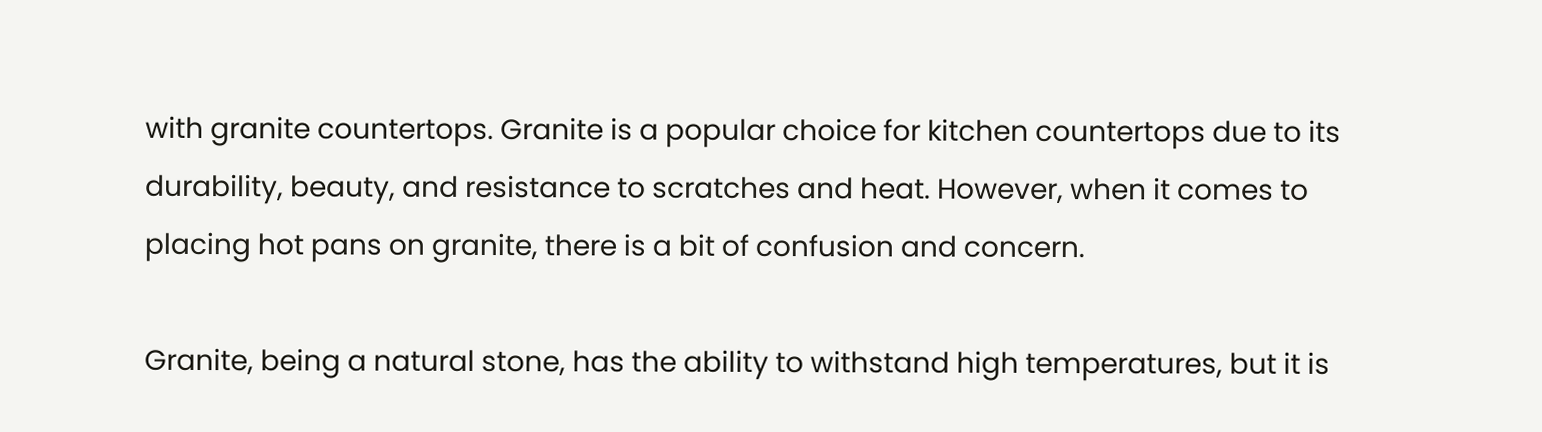with granite countertops. Granite is a popular choice for kitchen countertops due to its durability, beauty, and resistance to scratches and heat. However, when it comes to placing hot pans on granite, there is a bit of confusion and concern.

Granite, being a natural stone, has the ability to withstand high temperatures, but it is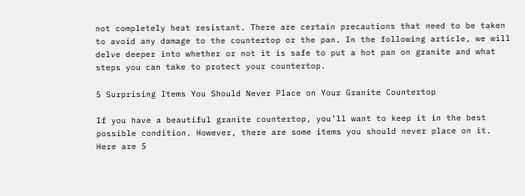not completely heat resistant. There are certain precautions that need to be taken to avoid any damage to the countertop or the pan. In the following article, we will delve deeper into whether or not it is safe to put a hot pan on granite and what steps you can take to protect your countertop.

5 Surprising Items You Should Never Place on Your Granite Countertop

If you have a beautiful granite countertop, you’ll want to keep it in the best possible condition. However, there are some items you should never place on it. Here are 5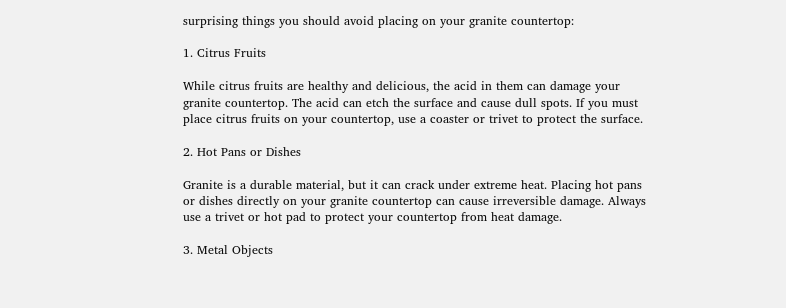surprising things you should avoid placing on your granite countertop:

1. Citrus Fruits

While citrus fruits are healthy and delicious, the acid in them can damage your granite countertop. The acid can etch the surface and cause dull spots. If you must place citrus fruits on your countertop, use a coaster or trivet to protect the surface.

2. Hot Pans or Dishes

Granite is a durable material, but it can crack under extreme heat. Placing hot pans or dishes directly on your granite countertop can cause irreversible damage. Always use a trivet or hot pad to protect your countertop from heat damage.

3. Metal Objects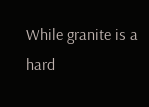While granite is a hard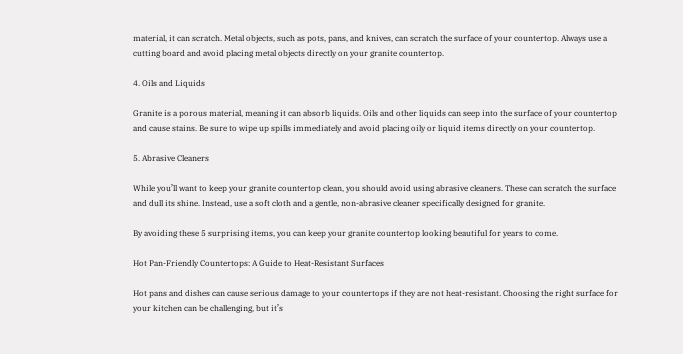material, it can scratch. Metal objects, such as pots, pans, and knives, can scratch the surface of your countertop. Always use a cutting board and avoid placing metal objects directly on your granite countertop.

4. Oils and Liquids

Granite is a porous material, meaning it can absorb liquids. Oils and other liquids can seep into the surface of your countertop and cause stains. Be sure to wipe up spills immediately and avoid placing oily or liquid items directly on your countertop.

5. Abrasive Cleaners

While you’ll want to keep your granite countertop clean, you should avoid using abrasive cleaners. These can scratch the surface and dull its shine. Instead, use a soft cloth and a gentle, non-abrasive cleaner specifically designed for granite.

By avoiding these 5 surprising items, you can keep your granite countertop looking beautiful for years to come.

Hot Pan-Friendly Countertops: A Guide to Heat-Resistant Surfaces

Hot pans and dishes can cause serious damage to your countertops if they are not heat-resistant. Choosing the right surface for your kitchen can be challenging, but it’s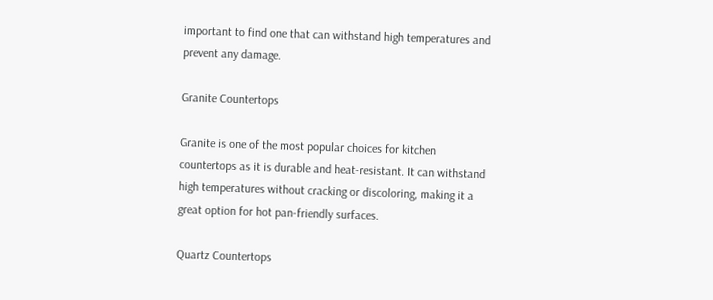important to find one that can withstand high temperatures and prevent any damage.

Granite Countertops

Granite is one of the most popular choices for kitchen countertops as it is durable and heat-resistant. It can withstand high temperatures without cracking or discoloring, making it a great option for hot pan-friendly surfaces.

Quartz Countertops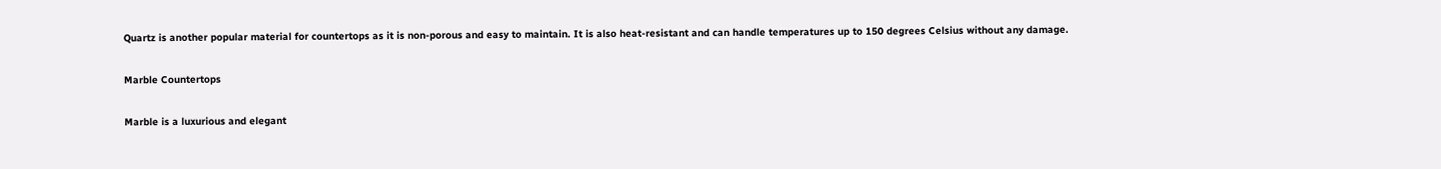Quartz is another popular material for countertops as it is non-porous and easy to maintain. It is also heat-resistant and can handle temperatures up to 150 degrees Celsius without any damage.

Marble Countertops

Marble is a luxurious and elegant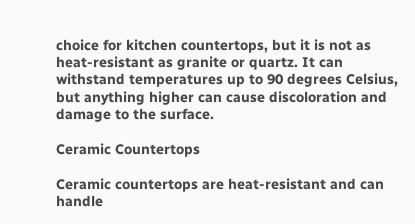choice for kitchen countertops, but it is not as heat-resistant as granite or quartz. It can withstand temperatures up to 90 degrees Celsius, but anything higher can cause discoloration and damage to the surface.

Ceramic Countertops

Ceramic countertops are heat-resistant and can handle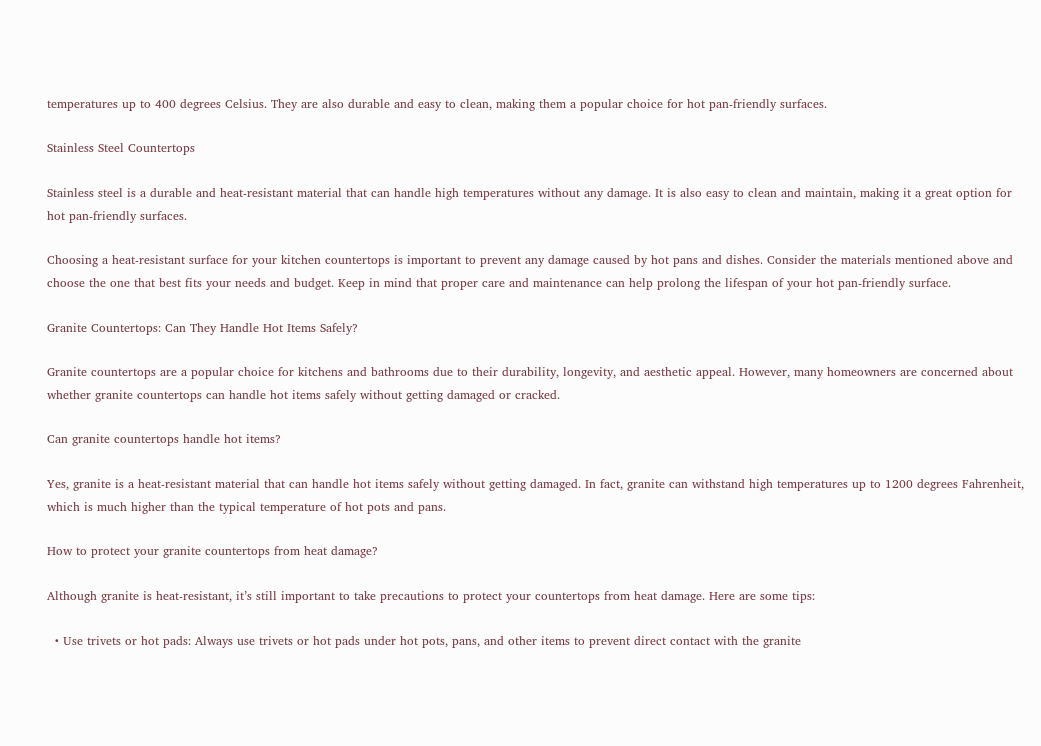temperatures up to 400 degrees Celsius. They are also durable and easy to clean, making them a popular choice for hot pan-friendly surfaces.

Stainless Steel Countertops

Stainless steel is a durable and heat-resistant material that can handle high temperatures without any damage. It is also easy to clean and maintain, making it a great option for hot pan-friendly surfaces.

Choosing a heat-resistant surface for your kitchen countertops is important to prevent any damage caused by hot pans and dishes. Consider the materials mentioned above and choose the one that best fits your needs and budget. Keep in mind that proper care and maintenance can help prolong the lifespan of your hot pan-friendly surface.

Granite Countertops: Can They Handle Hot Items Safely?

Granite countertops are a popular choice for kitchens and bathrooms due to their durability, longevity, and aesthetic appeal. However, many homeowners are concerned about whether granite countertops can handle hot items safely without getting damaged or cracked.

Can granite countertops handle hot items?

Yes, granite is a heat-resistant material that can handle hot items safely without getting damaged. In fact, granite can withstand high temperatures up to 1200 degrees Fahrenheit, which is much higher than the typical temperature of hot pots and pans.

How to protect your granite countertops from heat damage?

Although granite is heat-resistant, it’s still important to take precautions to protect your countertops from heat damage. Here are some tips:

  • Use trivets or hot pads: Always use trivets or hot pads under hot pots, pans, and other items to prevent direct contact with the granite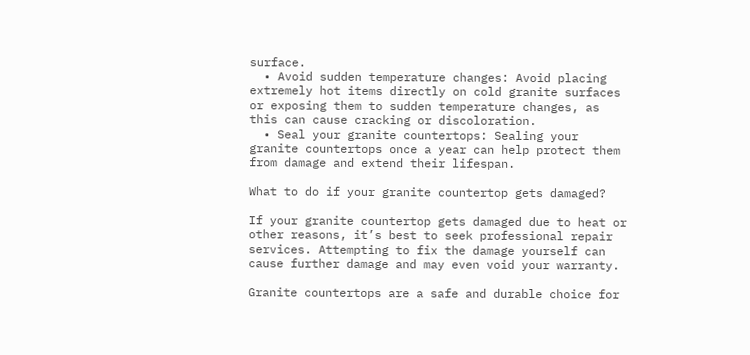surface.
  • Avoid sudden temperature changes: Avoid placing extremely hot items directly on cold granite surfaces or exposing them to sudden temperature changes, as this can cause cracking or discoloration.
  • Seal your granite countertops: Sealing your granite countertops once a year can help protect them from damage and extend their lifespan.

What to do if your granite countertop gets damaged?

If your granite countertop gets damaged due to heat or other reasons, it’s best to seek professional repair services. Attempting to fix the damage yourself can cause further damage and may even void your warranty.

Granite countertops are a safe and durable choice for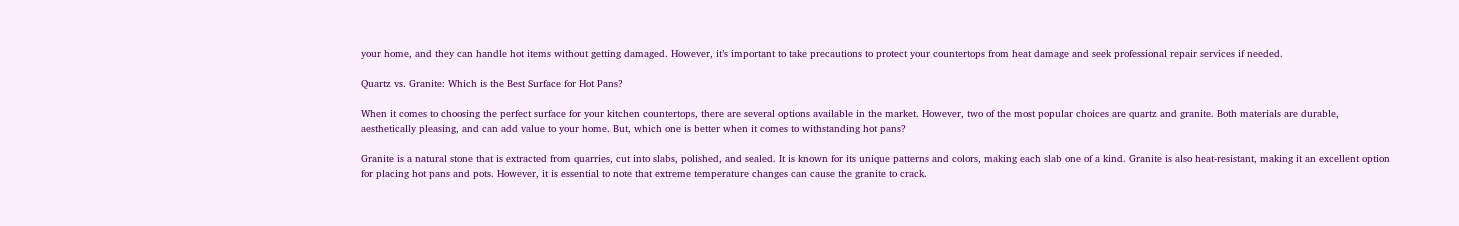your home, and they can handle hot items without getting damaged. However, it’s important to take precautions to protect your countertops from heat damage and seek professional repair services if needed.

Quartz vs. Granite: Which is the Best Surface for Hot Pans?

When it comes to choosing the perfect surface for your kitchen countertops, there are several options available in the market. However, two of the most popular choices are quartz and granite. Both materials are durable, aesthetically pleasing, and can add value to your home. But, which one is better when it comes to withstanding hot pans?

Granite is a natural stone that is extracted from quarries, cut into slabs, polished, and sealed. It is known for its unique patterns and colors, making each slab one of a kind. Granite is also heat-resistant, making it an excellent option for placing hot pans and pots. However, it is essential to note that extreme temperature changes can cause the granite to crack.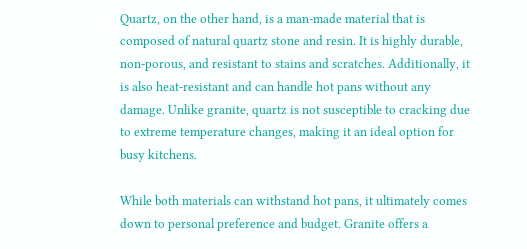Quartz, on the other hand, is a man-made material that is composed of natural quartz stone and resin. It is highly durable, non-porous, and resistant to stains and scratches. Additionally, it is also heat-resistant and can handle hot pans without any damage. Unlike granite, quartz is not susceptible to cracking due to extreme temperature changes, making it an ideal option for busy kitchens.

While both materials can withstand hot pans, it ultimately comes down to personal preference and budget. Granite offers a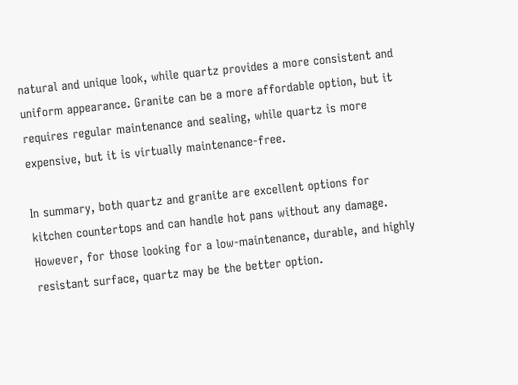natural and unique look, while quartz provides a more consistent and uniform appearance. Granite can be a more affordable option, but it requires regular maintenance and sealing, while quartz is more expensive, but it is virtually maintenance-free.

In summary, both quartz and granite are excellent options for kitchen countertops and can handle hot pans without any damage. However, for those looking for a low-maintenance, durable, and highly resistant surface, quartz may be the better option.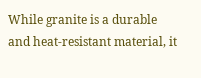While granite is a durable and heat-resistant material, it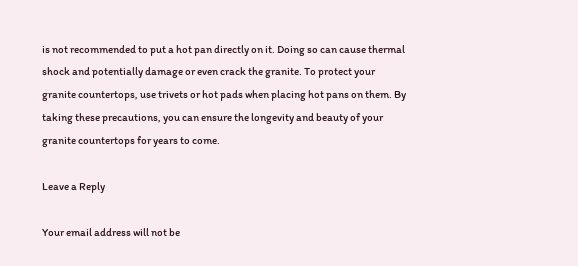is not recommended to put a hot pan directly on it. Doing so can cause thermal shock and potentially damage or even crack the granite. To protect your granite countertops, use trivets or hot pads when placing hot pans on them. By taking these precautions, you can ensure the longevity and beauty of your granite countertops for years to come.

Leave a Reply

Your email address will not be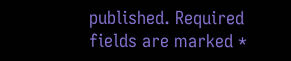published. Required fields are marked *